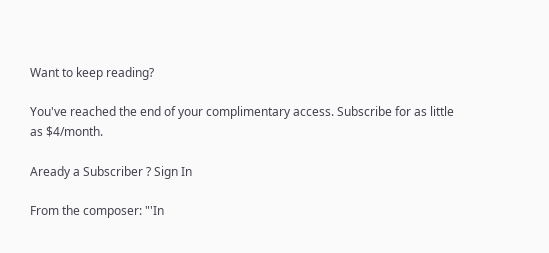Want to keep reading?

You've reached the end of your complimentary access. Subscribe for as little as $4/month.

Aready a Subscriber ? Sign In

From the composer: "'In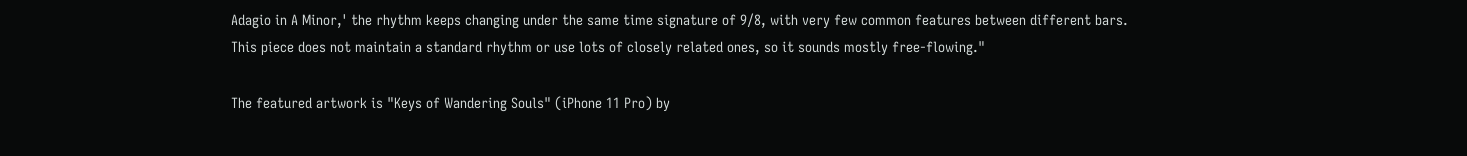Adagio in A Minor,' the rhythm keeps changing under the same time signature of 9/8, with very few common features between different bars. This piece does not maintain a standard rhythm or use lots of closely related ones, so it sounds mostly free-flowing."

The featured artwork is "Keys of Wandering Souls" (iPhone 11 Pro) by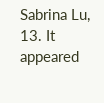Sabrina Lu, 13. It appeared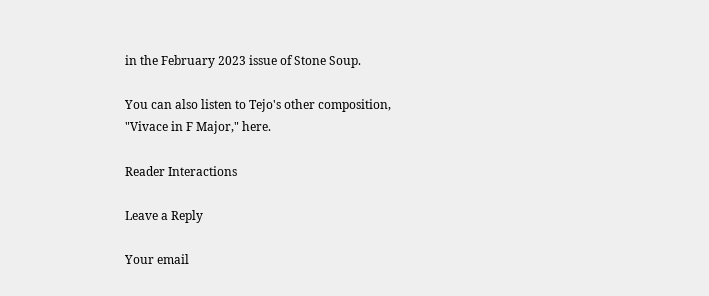in the February 2023 issue of Stone Soup.

You can also listen to Tejo's other composition, "Vivace in F Major," here.

Reader Interactions

Leave a Reply

Your email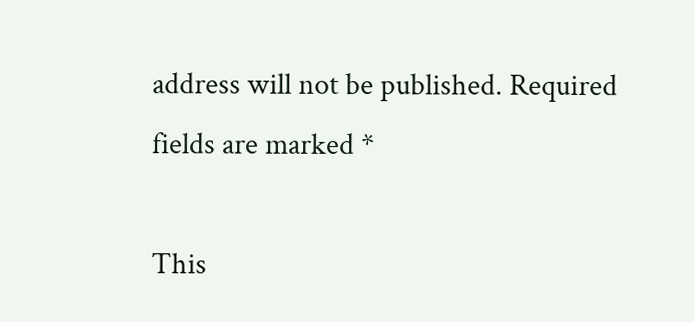address will not be published. Required fields are marked *

This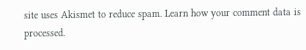site uses Akismet to reduce spam. Learn how your comment data is processed.